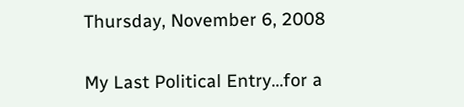Thursday, November 6, 2008

My Last Political Entry…for a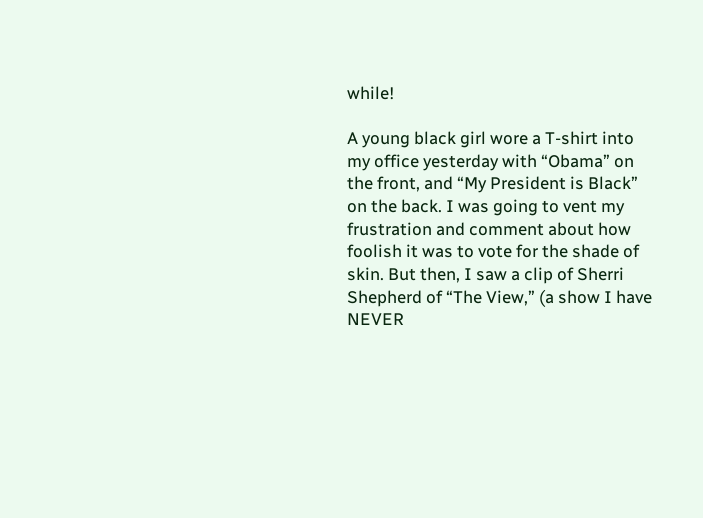while!

A young black girl wore a T-shirt into my office yesterday with “Obama” on the front, and “My President is Black” on the back. I was going to vent my frustration and comment about how foolish it was to vote for the shade of skin. But then, I saw a clip of Sherri Shepherd of “The View,” (a show I have NEVER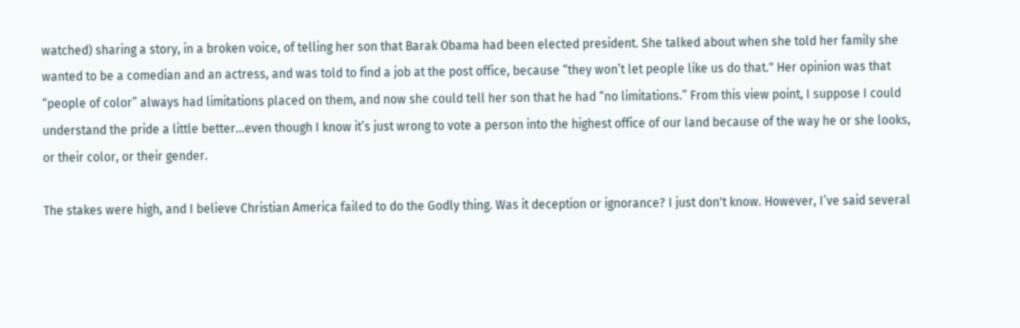watched) sharing a story, in a broken voice, of telling her son that Barak Obama had been elected president. She talked about when she told her family she wanted to be a comedian and an actress, and was told to find a job at the post office, because “they won’t let people like us do that." Her opinion was that “people of color” always had limitations placed on them, and now she could tell her son that he had “no limitations.” From this view point, I suppose I could understand the pride a little better…even though I know it’s just wrong to vote a person into the highest office of our land because of the way he or she looks, or their color, or their gender.

The stakes were high, and I believe Christian America failed to do the Godly thing. Was it deception or ignorance? I just don't know. However, I’ve said several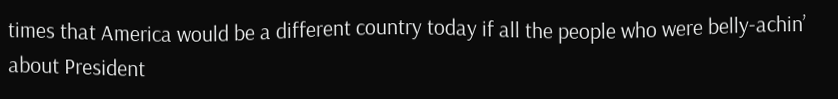times that America would be a different country today if all the people who were belly-achin’ about President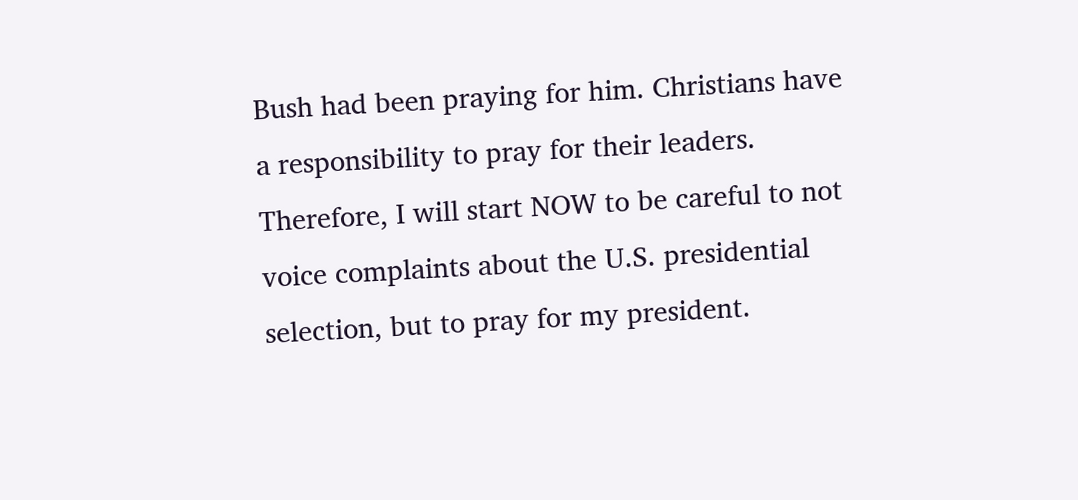Bush had been praying for him. Christians have a responsibility to pray for their leaders. Therefore, I will start NOW to be careful to not voice complaints about the U.S. presidential selection, but to pray for my president.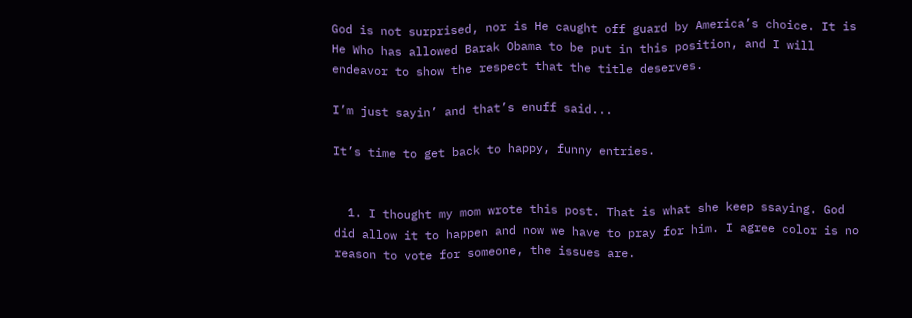God is not surprised, nor is He caught off guard by America’s choice. It is He Who has allowed Barak Obama to be put in this position, and I will endeavor to show the respect that the title deserves.

I’m just sayin’ and that’s enuff said...

It’s time to get back to happy, funny entries.


  1. I thought my mom wrote this post. That is what she keep ssaying. God did allow it to happen and now we have to pray for him. I agree color is no reason to vote for someone, the issues are.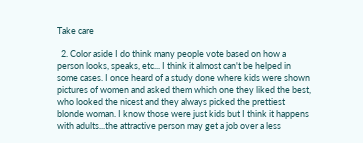Take care

  2. Color aside I do think many people vote based on how a person looks, speaks, etc... I think it almost can't be helped in some cases. I once heard of a study done where kids were shown pictures of women and asked them which one they liked the best, who looked the nicest and they always picked the prettiest blonde woman. I know those were just kids but I think it happens with adults...the attractive person may get a job over a less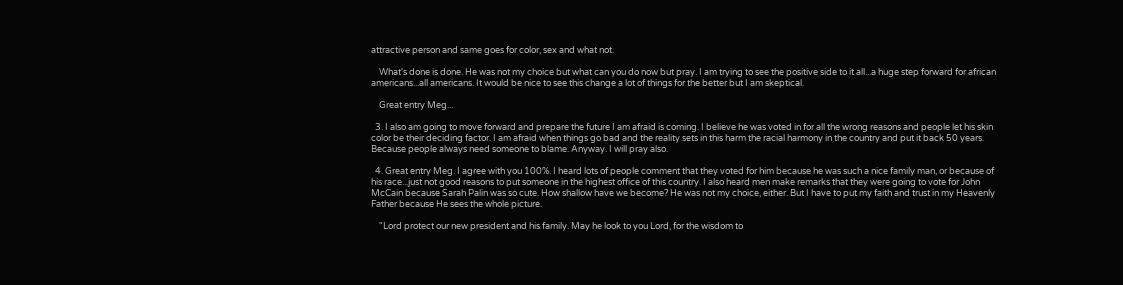attractive person and same goes for color, sex and what not.

    What's done is done. He was not my choice but what can you do now but pray. I am trying to see the positive side to it all...a huge step forward for african americans...all americans. It would be nice to see this change a lot of things for the better but I am skeptical.

    Great entry Meg...

  3. I also am going to move forward and prepare the future I am afraid is coming. I believe he was voted in for all the wrong reasons and people let his skin color be their deciding factor. I am afraid when things go bad and the reality sets in this harm the racial harmony in the country and put it back 50 years. Because people always need someone to blame. Anyway. I will pray also.

  4. Great entry Meg. I agree with you 100%. I heard lots of people comment that they voted for him because he was such a nice family man, or because of his race...just not good reasons to put someone in the highest office of this country. I also heard men make remarks that they were going to vote for John McCain because Sarah Palin was so cute. How shallow have we become? He was not my choice, either. But I have to put my faith and trust in my Heavenly Father because He sees the whole picture.

    "Lord protect our new president and his family. May he look to you Lord, for the wisdom to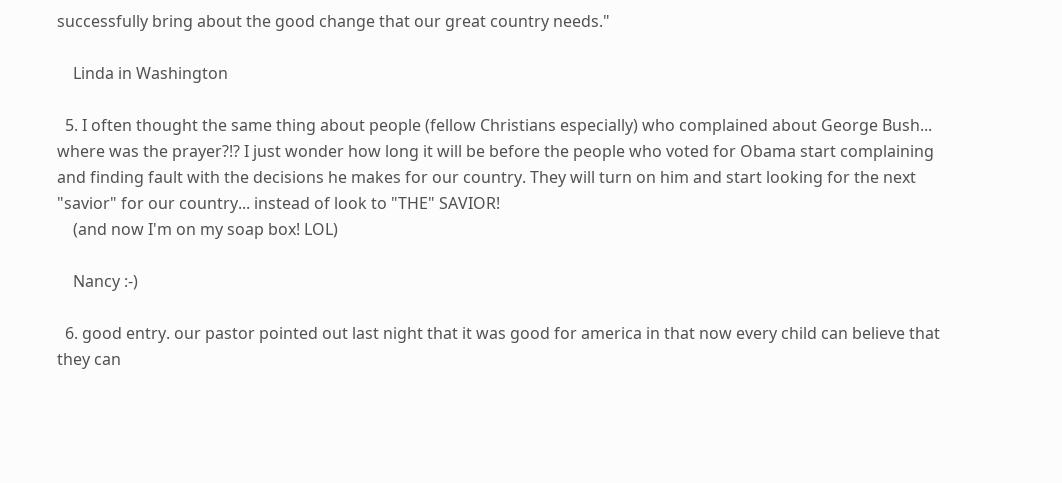successfully bring about the good change that our great country needs."

    Linda in Washington

  5. I often thought the same thing about people (fellow Christians especially) who complained about George Bush... where was the prayer?!? I just wonder how long it will be before the people who voted for Obama start complaining and finding fault with the decisions he makes for our country. They will turn on him and start looking for the next "savior" for our country... instead of look to "THE" SAVIOR!
    (and now I'm on my soap box! LOL)

    Nancy :-)

  6. good entry. our pastor pointed out last night that it was good for america in that now every child can believe that they can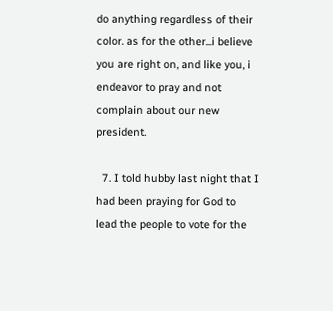do anything regardless of their color. as for the other...i believe you are right on, and like you, i endeavor to pray and not complain about our new president.

  7. I told hubby last night that I had been praying for God to lead the people to vote for the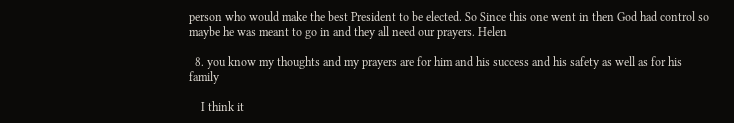person who would make the best President to be elected. So Since this one went in then God had control so maybe he was meant to go in and they all need our prayers. Helen

  8. you know my thoughts and my prayers are for him and his success and his safety as well as for his family

    I think it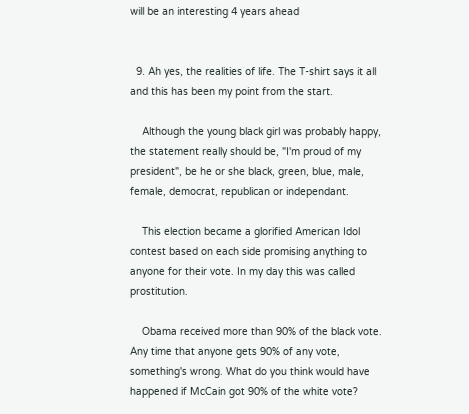will be an interesting 4 years ahead


  9. Ah yes, the realities of life. The T-shirt says it all and this has been my point from the start.

    Although the young black girl was probably happy, the statement really should be, "I'm proud of my president", be he or she black, green, blue, male, female, democrat, republican or independant.

    This election became a glorified American Idol contest based on each side promising anything to anyone for their vote. In my day this was called prostitution.

    Obama received more than 90% of the black vote. Any time that anyone gets 90% of any vote, something's wrong. What do you think would have happened if McCain got 90% of the white vote?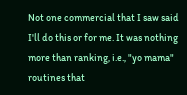Not one commercial that I saw said I'll do this or for me. It was nothing more than ranking, i.e., "yo mama" routines that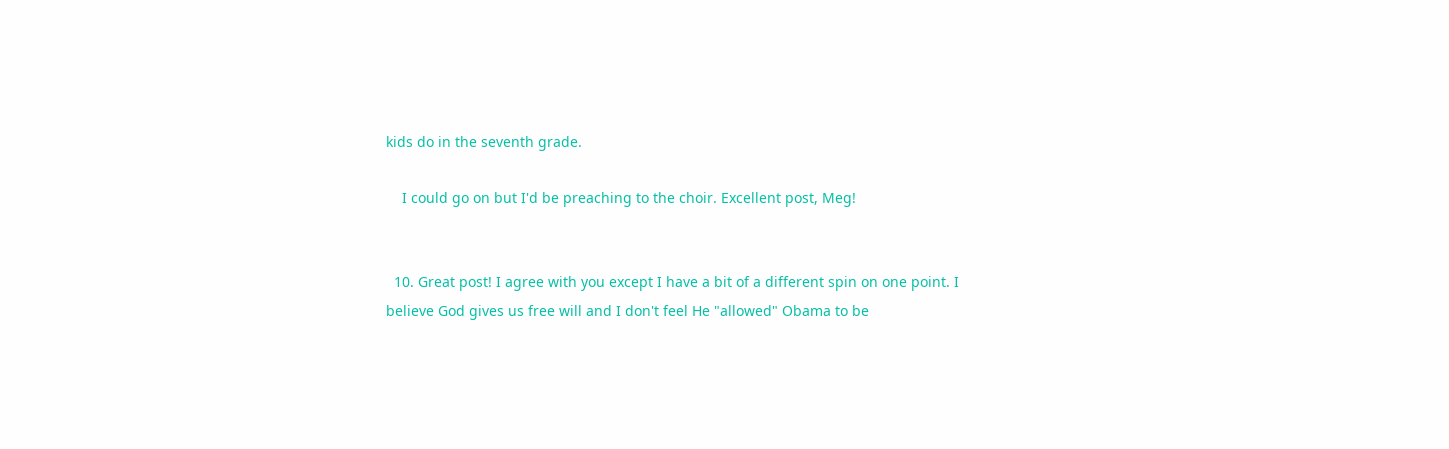kids do in the seventh grade.

    I could go on but I'd be preaching to the choir. Excellent post, Meg!


  10. Great post! I agree with you except I have a bit of a different spin on one point. I believe God gives us free will and I don't feel He "allowed" Obama to be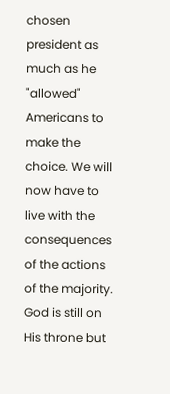chosen president as much as he "allowed" Americans to make the choice. We will now have to live with the consequences of the actions of the majority. God is still on His throne but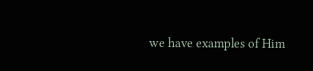we have examples of Him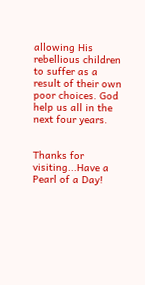allowing His rebellious children to suffer as a result of their own poor choices. God help us all in the next four years.


Thanks for visiting...Have a Pearl of a Day!